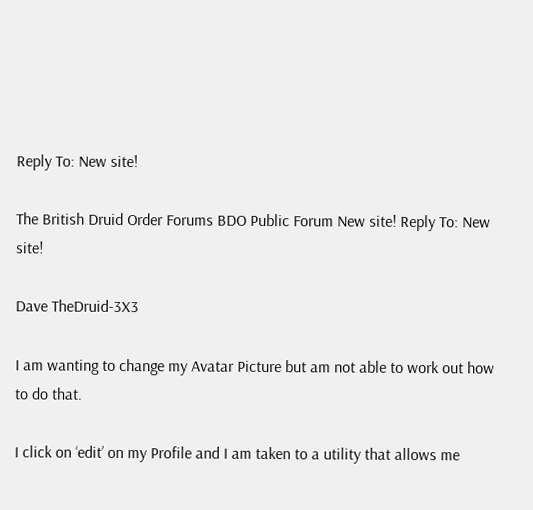Reply To: New site!

The British Druid Order Forums BDO Public Forum New site! Reply To: New site!

Dave TheDruid-3X3

I am wanting to change my Avatar Picture but am not able to work out how to do that.

I click on ‘edit’ on my Profile and I am taken to a utility that allows me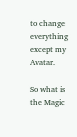to change everything except my Avatar.

So what is the Magic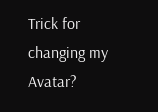Trick for changing my Avatar?